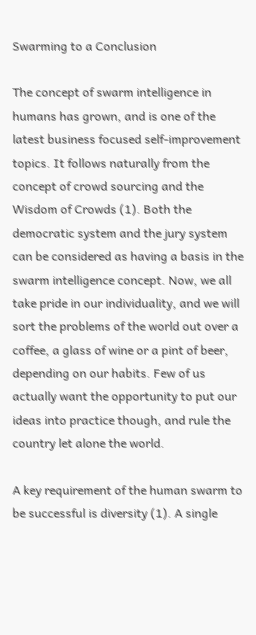Swarming to a Conclusion

The concept of swarm intelligence in humans has grown, and is one of the latest business focused self-improvement topics. It follows naturally from the concept of crowd sourcing and the Wisdom of Crowds (1). Both the democratic system and the jury system can be considered as having a basis in the swarm intelligence concept. Now, we all take pride in our individuality, and we will sort the problems of the world out over a coffee, a glass of wine or a pint of beer, depending on our habits. Few of us actually want the opportunity to put our ideas into practice though, and rule the country let alone the world.

A key requirement of the human swarm to be successful is diversity (1). A single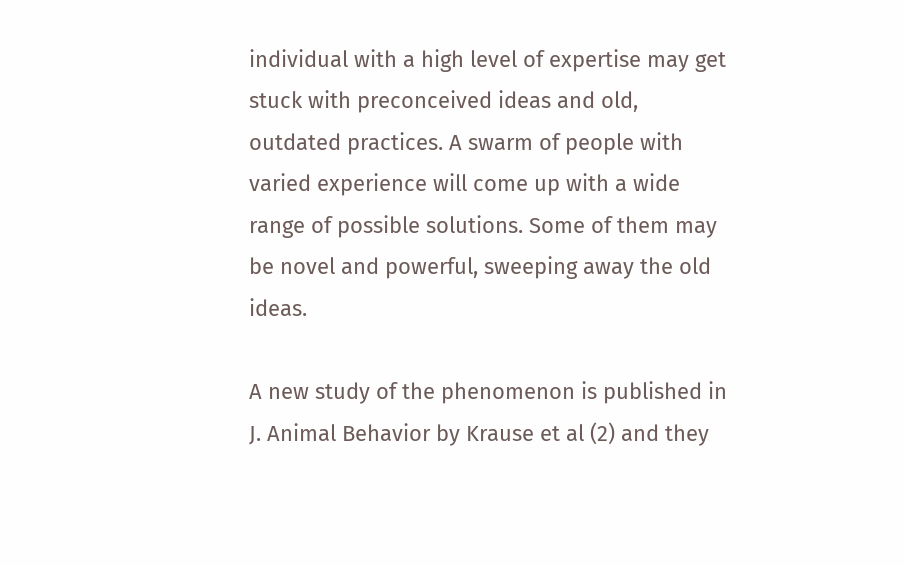individual with a high level of expertise may get stuck with preconceived ideas and old, outdated practices. A swarm of people with varied experience will come up with a wide range of possible solutions. Some of them may be novel and powerful, sweeping away the old ideas.

A new study of the phenomenon is published in J. Animal Behavior by Krause et al (2) and they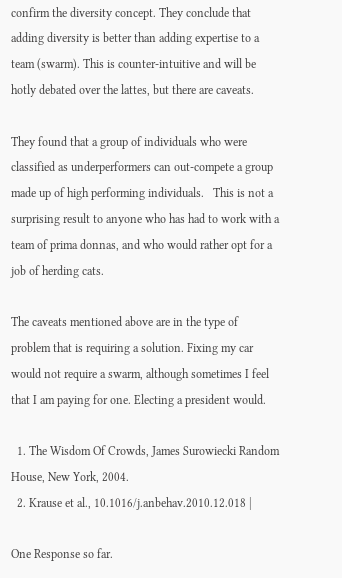confirm the diversity concept. They conclude that adding diversity is better than adding expertise to a team (swarm). This is counter-intuitive and will be hotly debated over the lattes, but there are caveats.

They found that a group of individuals who were classified as underperformers can out-compete a group made up of high performing individuals.   This is not a surprising result to anyone who has had to work with a team of prima donnas, and who would rather opt for a job of herding cats.

The caveats mentioned above are in the type of problem that is requiring a solution. Fixing my car would not require a swarm, although sometimes I feel that I am paying for one. Electing a president would.

  1. The Wisdom Of Crowds, James Surowiecki Random House, New York, 2004.
  2. Krause et al., 10.1016/j.anbehav.2010.12.018 |

One Response so far.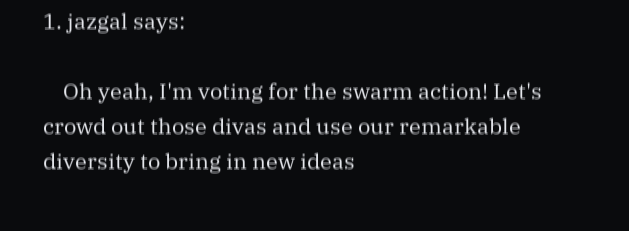1. jazgal says:

    Oh yeah, I'm voting for the swarm action! Let's crowd out those divas and use our remarkable diversity to bring in new ideas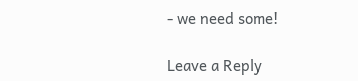- we need some!

Leave a Reply